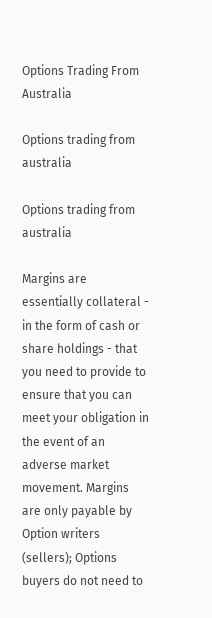Options Trading From Australia

Options trading from australia

Options trading from australia

Margins are essentially collateral - in the form of cash or share holdings - that you need to provide to ensure that you can meet your obligation in the event of an adverse market movement. Margins are only payable by Option writers (sellers); Options buyers do not need to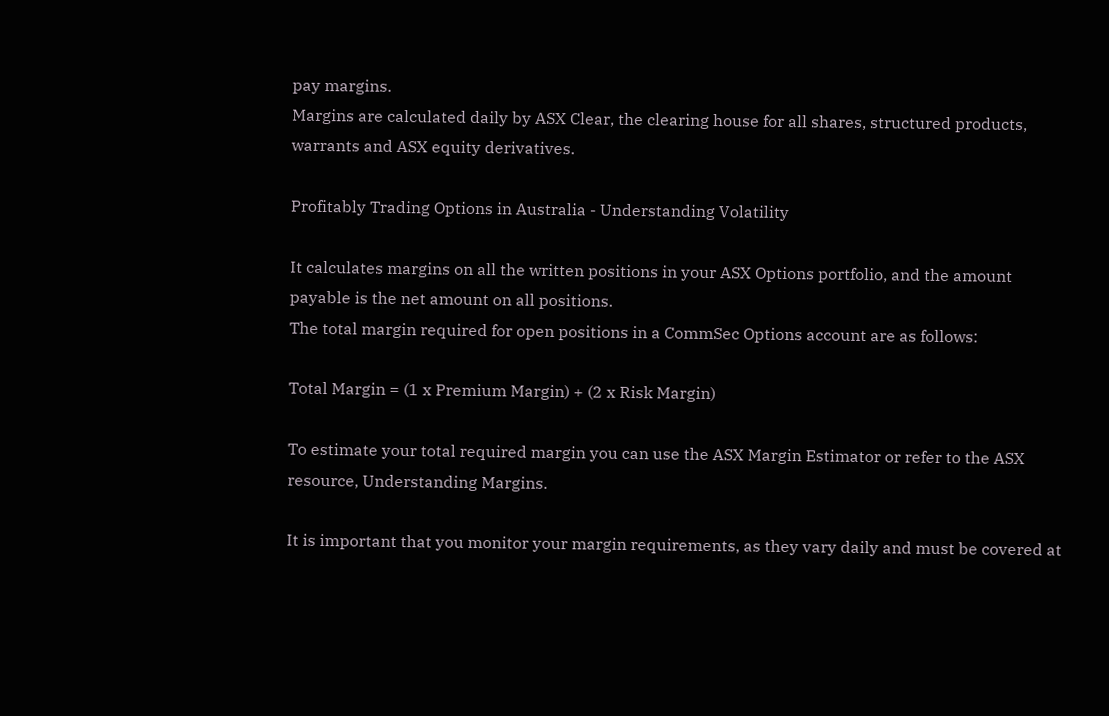pay margins.
Margins are calculated daily by ASX Clear, the clearing house for all shares, structured products, warrants and ASX equity derivatives.

Profitably Trading Options in Australia - Understanding Volatility

It calculates margins on all the written positions in your ASX Options portfolio, and the amount payable is the net amount on all positions.
The total margin required for open positions in a CommSec Options account are as follows:

Total Margin = (1 x Premium Margin) + (2 x Risk Margin)

To estimate your total required margin you can use the ASX Margin Estimator or refer to the ASX resource, Understanding Margins.

It is important that you monitor your margin requirements, as they vary daily and must be covered at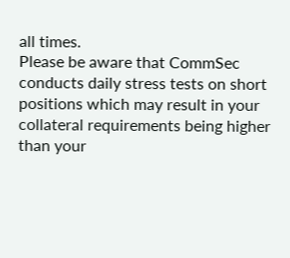all times.
Please be aware that CommSec conducts daily stress tests on short positions which may result in your collateral requirements being higher than your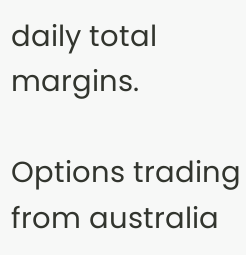daily total margins.

Options trading from australia